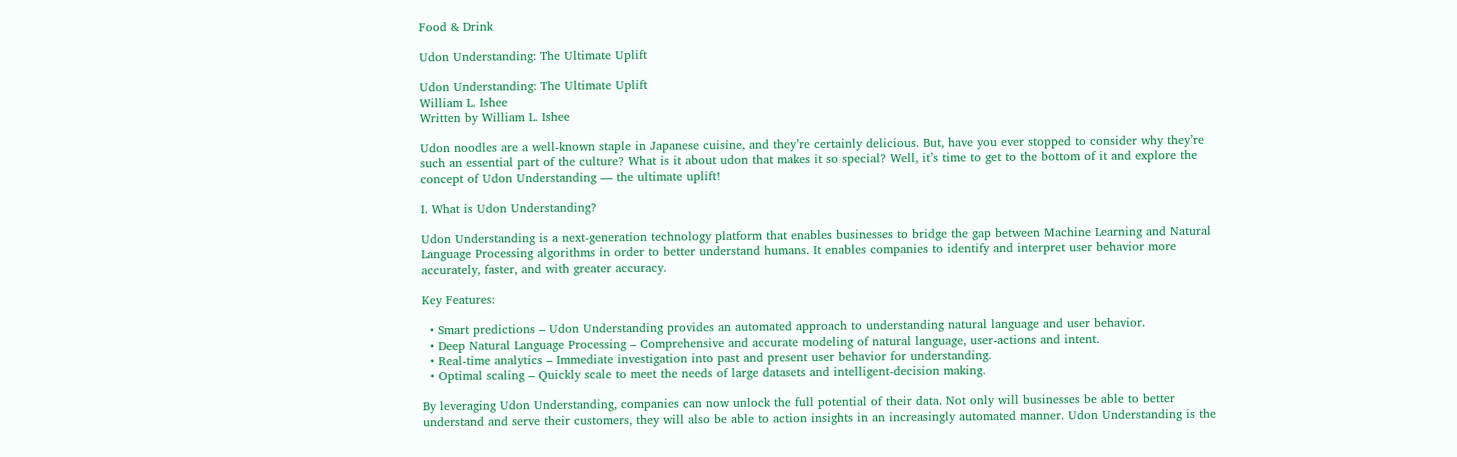Food & Drink

Udon Understanding: The Ultimate Uplift

Udon Understanding: The Ultimate Uplift
William L. Ishee
Written by William L. Ishee

Udon noodles are a well-known staple in Japanese cuisine, and they’re certainly delicious. But, have you ever stopped to consider why they’re such an essential part of the culture? What is it about udon that makes it so special? Well, it’s time to get to the bottom of it and explore the concept of Udon Understanding — the ultimate uplift!

I. What is Udon Understanding?

Udon Understanding is a next-generation technology platform that enables businesses to bridge the gap between Machine Learning and Natural Language Processing algorithms in order to better understand humans. It enables companies to identify and interpret user behavior more accurately, faster, and with greater accuracy.

Key Features:

  • Smart predictions – Udon Understanding provides an automated approach to understanding natural language and user behavior.
  • Deep Natural Language Processing – Comprehensive and accurate modeling of natural language, user-actions and intent.
  • Real-time analytics – Immediate investigation into past and present user behavior for understanding.
  • Optimal scaling – Quickly scale to meet the needs of large datasets and intelligent-decision making.

By leveraging Udon Understanding, companies can now unlock the full potential of their data. Not only will businesses be able to better understand and serve their customers, they will also be able to action insights in an increasingly automated manner. Udon Understanding is the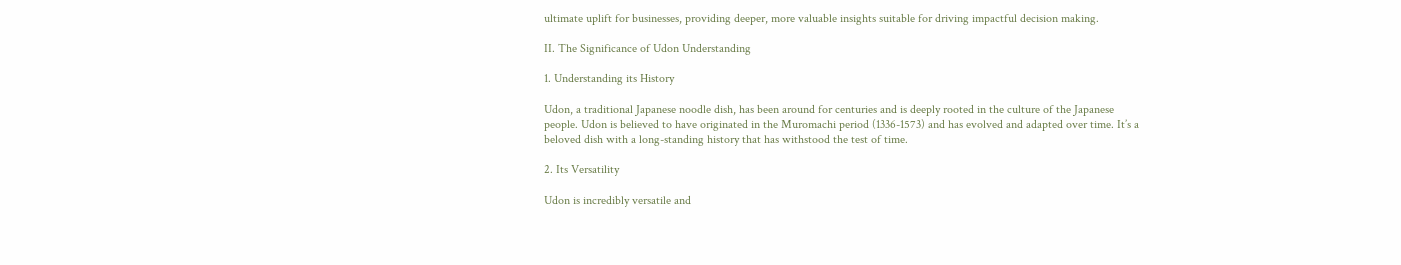ultimate uplift for businesses, providing deeper, more valuable insights suitable for driving impactful decision making.

II. The Significance of Udon Understanding

1. Understanding its History

Udon, a traditional Japanese noodle dish, has been around for centuries and is deeply rooted in the culture of the Japanese people. Udon is believed to have originated in the Muromachi period (1336-1573) and has evolved and adapted over time. It’s a beloved dish with a long-standing history that has withstood the test of time.

2. Its Versatility

Udon is incredibly versatile and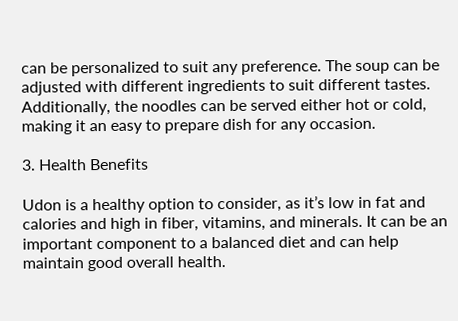can be personalized to suit any preference. The soup can be adjusted with different ingredients to suit different tastes. Additionally, the noodles can be served either hot or cold, making it an easy to prepare dish for any occasion.

3. Health Benefits

Udon is a healthy option to consider, as it’s low in fat and calories and high in fiber, vitamins, and minerals. It can be an important component to a balanced diet and can help maintain good overall health.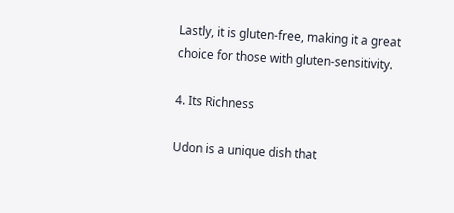Lastly, it is gluten-free, making it a great choice for those with gluten-sensitivity.

4. Its Richness

Udon is a unique dish that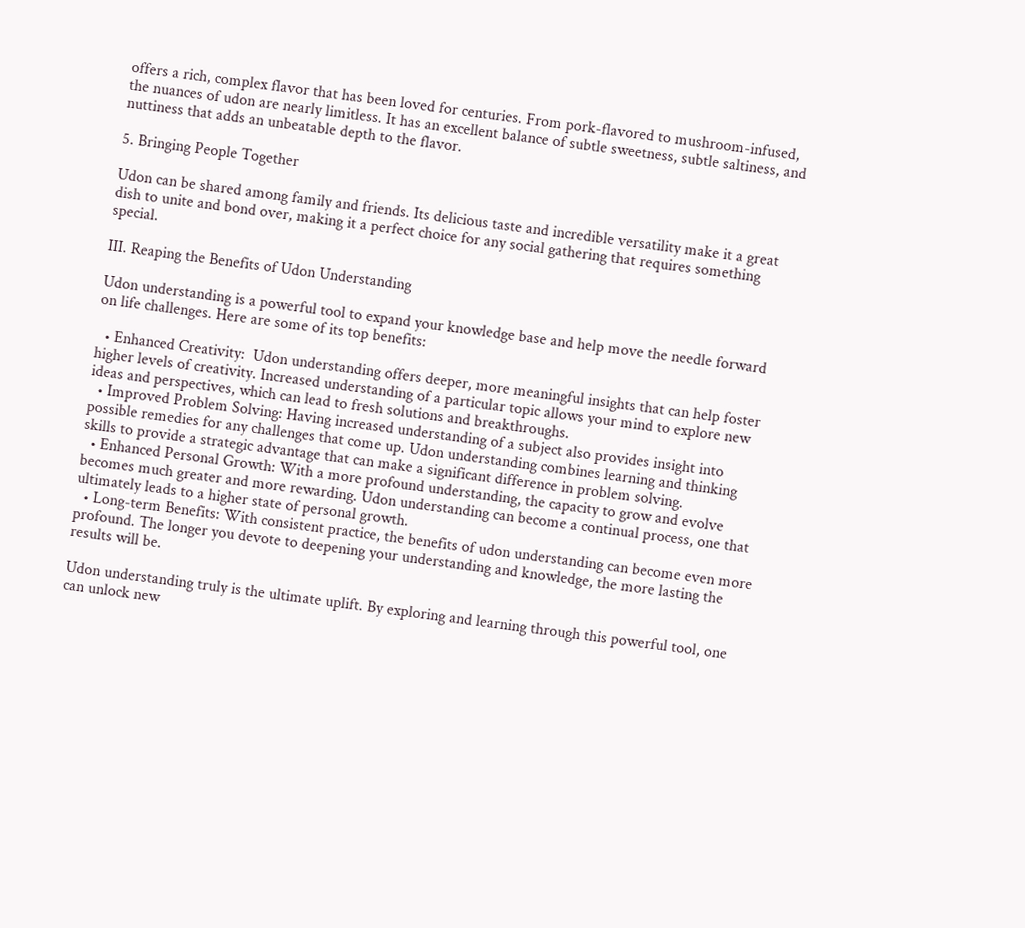offers a rich, complex flavor that has been loved for centuries. From pork-flavored to mushroom-infused, the nuances of udon are nearly limitless. It has an excellent balance of subtle sweetness, subtle saltiness, and nuttiness that adds an unbeatable depth to the flavor.

5. Bringing People Together

Udon can be shared among family and friends. Its delicious taste and incredible versatility make it a great dish to unite and bond over, making it a perfect choice for any social gathering that requires something special.

III. Reaping the Benefits of Udon Understanding

Udon understanding is a powerful tool to expand your knowledge base and help move the needle forward on life challenges. Here are some of its top benefits:

  • Enhanced Creativity:  Udon understanding offers deeper, more meaningful insights that can help foster higher levels of creativity. Increased understanding of a particular topic allows your mind to explore new ideas and perspectives, which can lead to fresh solutions and breakthroughs.
  • Improved Problem Solving: Having increased understanding of a subject also provides insight into possible remedies for any challenges that come up. Udon understanding combines learning and thinking skills to provide a strategic advantage that can make a significant difference in problem solving.
  • Enhanced Personal Growth: With a more profound understanding, the capacity to grow and evolve becomes much greater and more rewarding. Udon understanding can become a continual process, one that ultimately leads to a higher state of personal growth.
  • Long-term Benefits: With consistent practice, the benefits of udon understanding can become even more profound. The longer you devote to deepening your understanding and knowledge, the more lasting the results will be.

Udon understanding truly is the ultimate uplift. By exploring and learning through this powerful tool, one can unlock new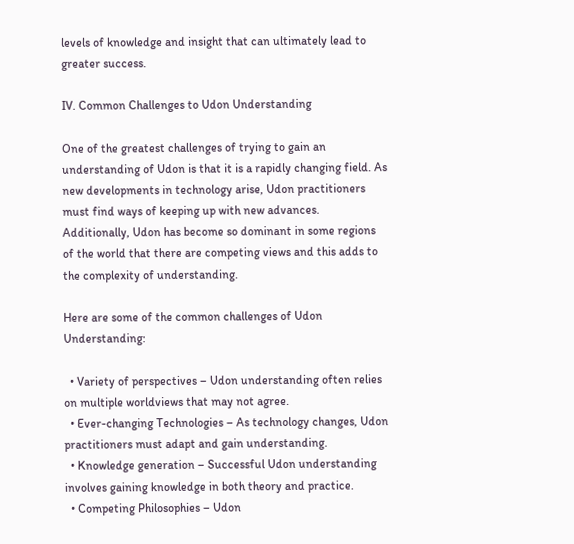levels of knowledge and insight that can ultimately lead to greater success.

IV. Common Challenges to Udon Understanding

One of the greatest challenges of trying to gain an understanding of Udon is that it is a rapidly changing field. As new developments in technology arise, Udon practitioners must find ways of keeping up with new advances. Additionally, Udon has become so dominant in some regions of the world that there are competing views and this adds to the complexity of understanding.

Here are some of the common challenges of Udon Understanding:

  • Variety of perspectives – Udon understanding often relies on multiple worldviews that may not agree.
  • Ever-changing Technologies – As technology changes, Udon practitioners must adapt and gain understanding.
  • Knowledge generation – Successful Udon understanding involves gaining knowledge in both theory and practice.
  • Competing Philosophies – Udon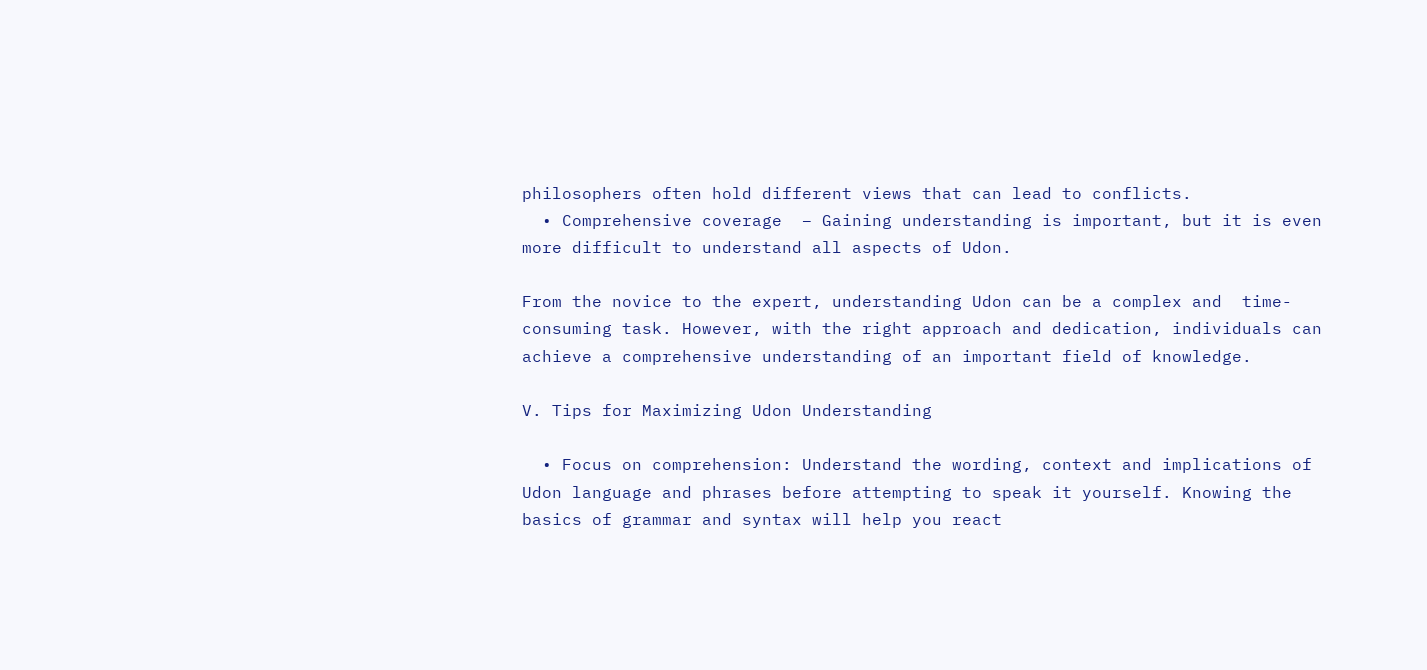philosophers often hold different views that can lead to conflicts.
  • Comprehensive coverage  – Gaining understanding is important, but it is even more difficult to understand all aspects of Udon.

From the novice to the expert, understanding Udon can be a complex and  time-consuming task. However, with the right approach and dedication, individuals can achieve a comprehensive understanding of an important field of knowledge.

V. Tips for Maximizing Udon Understanding

  • Focus on comprehension: Understand the wording, context and implications of Udon language and phrases before attempting to speak it yourself. Knowing the basics of grammar and syntax will help you react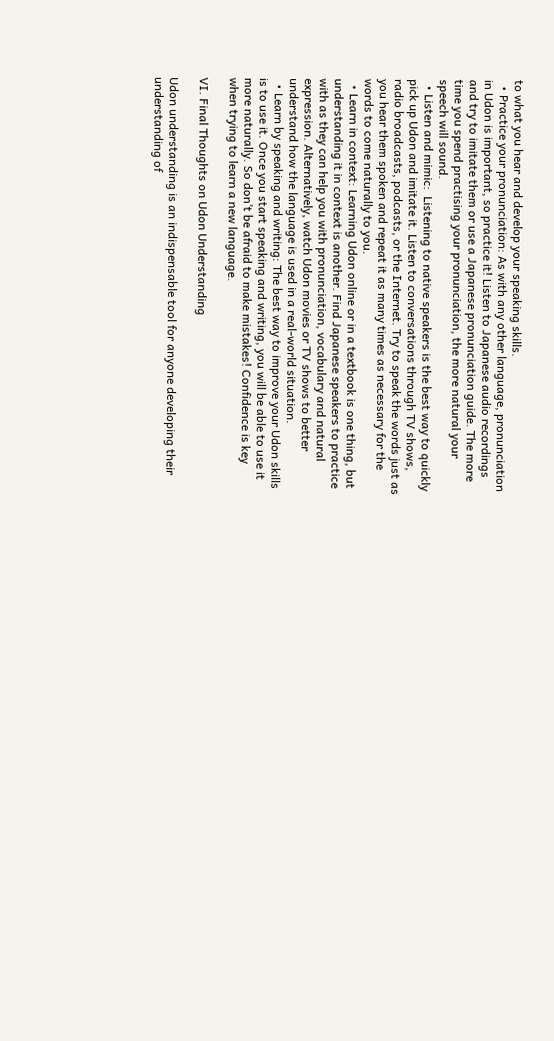to what you hear and develop your speaking skills.
  • Practice your pronunciation: As with any other language, pronunciation in Udon is important, so practice it! Listen to Japanese audio recordings and try to imitate them or use a Japanese pronunciation guide. The more time you spend practising your pronunciation, the more natural your speech will sound.
  • Listen and mimic:  Listening to native speakers is the best way to quickly pick up Udon and imitate it. Listen to conversations through TV shows, radio broadcasts, podcasts, or the Internet. Try to speak the words just as you hear them spoken and repeat it as many times as necessary for the words to come naturally to you.
  • Learn in context: Learning Udon online or in a textbook is one thing, but understanding it in context is another. Find Japanese speakers to practice with as they can help you with pronunciation, vocabulary and natural expression. Alternatively, watch Udon movies or TV shows to better understand how the language is used in a real-world situation.
  • Learn by speaking and writing: The best way to improve your Udon skills is to use it. Once you start speaking and writing, you will be able to use it more naturally. So don’t be afraid to make mistakes! Confidence is key when trying to learn a new language.

VI. Final Thoughts on Udon Understanding

Udon understanding is an indispensable tool for anyone developing their understanding of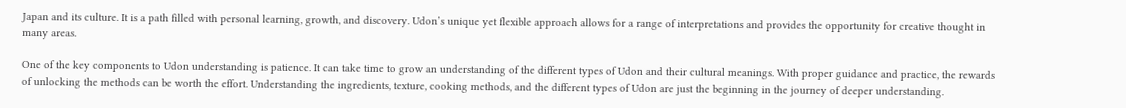Japan and its culture. It is a path filled with personal learning, growth, and discovery. Udon’s unique yet flexible approach allows for a range of interpretations and provides the opportunity for creative thought in many areas.

One of the key components to Udon understanding is patience. It can take time to grow an understanding of the different types of Udon and their cultural meanings. With proper guidance and practice, the rewards of unlocking the methods can be worth the effort. Understanding the ingredients, texture, cooking methods, and the different types of Udon are just the beginning in the journey of deeper understanding.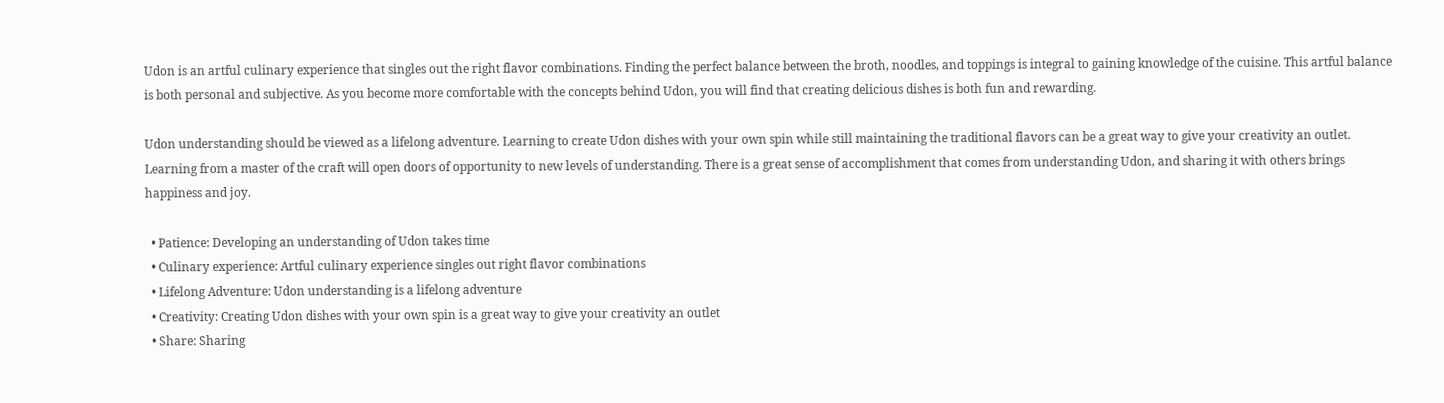Udon is an artful culinary experience that singles out the right flavor combinations. Finding the perfect balance between the broth, noodles, and toppings is integral to gaining knowledge of the cuisine. This artful balance is both personal and subjective. As you become more comfortable with the concepts behind Udon, you will find that creating delicious dishes is both fun and rewarding.

Udon understanding should be viewed as a lifelong adventure. Learning to create Udon dishes with your own spin while still maintaining the traditional flavors can be a great way to give your creativity an outlet. Learning from a master of the craft will open doors of opportunity to new levels of understanding. There is a great sense of accomplishment that comes from understanding Udon, and sharing it with others brings happiness and joy.

  • Patience: Developing an understanding of Udon takes time
  • Culinary experience: Artful culinary experience singles out right flavor combinations
  • Lifelong Adventure: Udon understanding is a lifelong adventure
  • Creativity: Creating Udon dishes with your own spin is a great way to give your creativity an outlet
  • Share: Sharing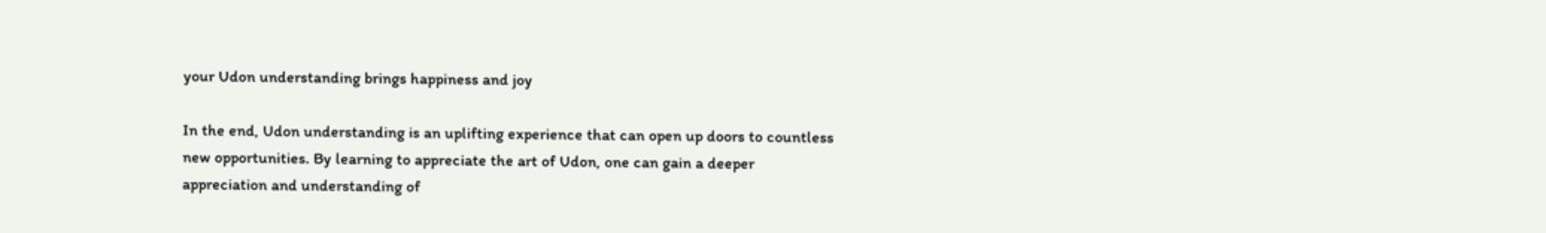your Udon understanding brings happiness and joy

In the end, Udon understanding is an uplifting experience that can open up doors to countless new opportunities. By learning to appreciate the art of Udon, one can gain a deeper appreciation and understanding of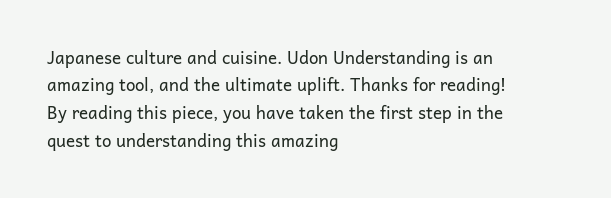Japanese culture and cuisine. Udon Understanding is an amazing tool, and the ultimate uplift. Thanks for reading! By reading this piece, you have taken the first step in the quest to understanding this amazing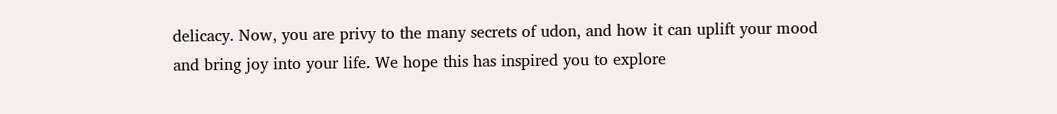delicacy. Now, you are privy to the many secrets of udon, and how it can uplift your mood and bring joy into your life. We hope this has inspired you to explore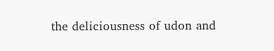the deliciousness of udon and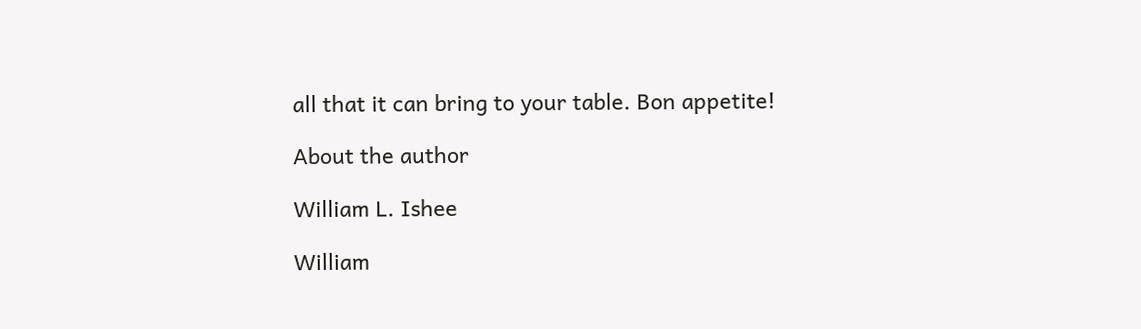all that it can bring to your table. Bon appetite!

About the author

William L. Ishee

William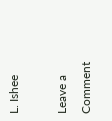L. Ishee

Leave a Comment